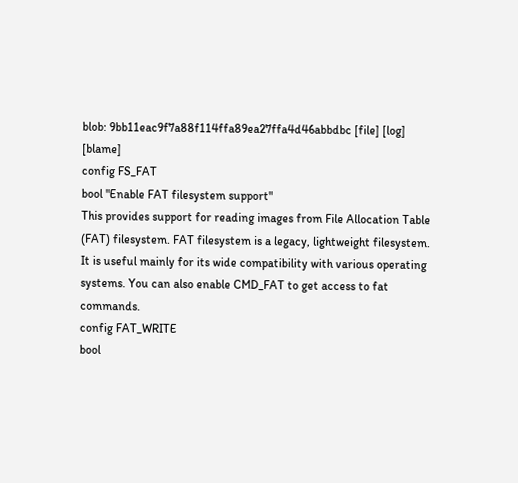blob: 9bb11eac9f7a88f114ffa89ea27ffa4d46abbdbc [file] [log] [blame]
config FS_FAT
bool "Enable FAT filesystem support"
This provides support for reading images from File Allocation Table
(FAT) filesystem. FAT filesystem is a legacy, lightweight filesystem.
It is useful mainly for its wide compatibility with various operating
systems. You can also enable CMD_FAT to get access to fat commands.
config FAT_WRITE
bool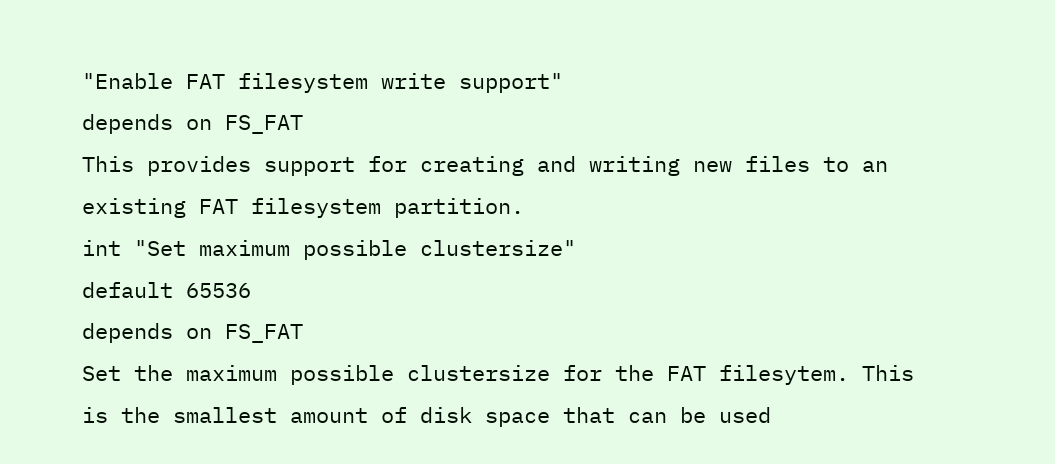"Enable FAT filesystem write support"
depends on FS_FAT
This provides support for creating and writing new files to an
existing FAT filesystem partition.
int "Set maximum possible clustersize"
default 65536
depends on FS_FAT
Set the maximum possible clustersize for the FAT filesytem. This
is the smallest amount of disk space that can be used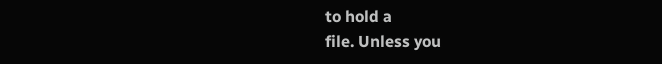to hold a
file. Unless you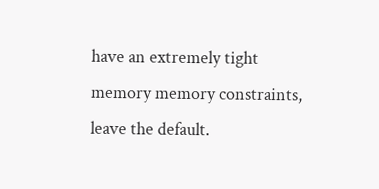have an extremely tight memory memory constraints,
leave the default.